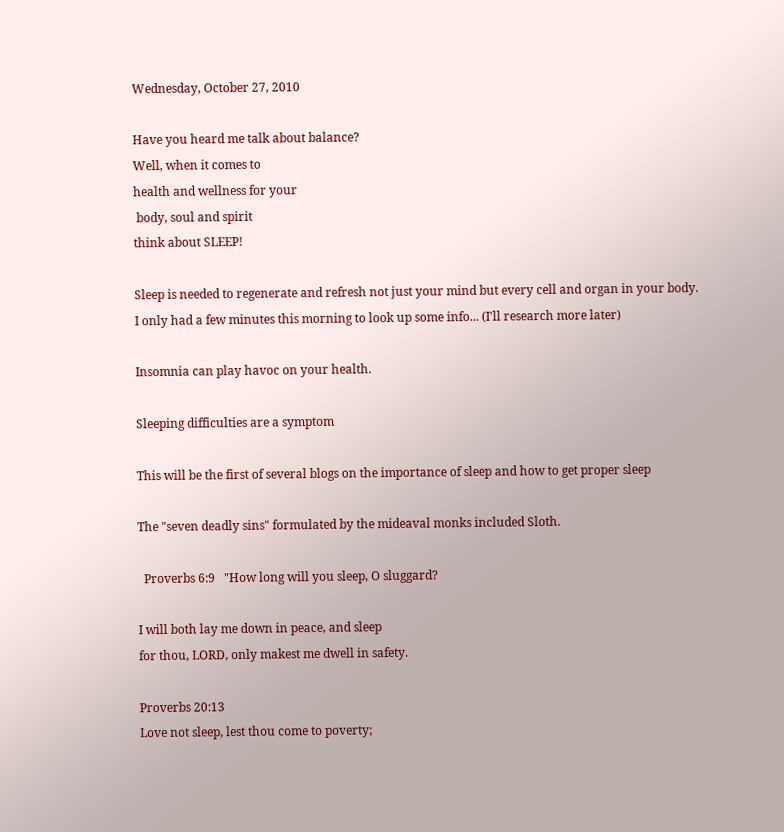Wednesday, October 27, 2010

Have you heard me talk about balance?
Well, when it comes to
health and wellness for your
 body, soul and spirit
think about SLEEP!

Sleep is needed to regenerate and refresh not just your mind but every cell and organ in your body.
I only had a few minutes this morning to look up some info... (I'll research more later)

Insomnia can play havoc on your health.

Sleeping difficulties are a symptom

This will be the first of several blogs on the importance of sleep and how to get proper sleep

The "seven deadly sins" formulated by the mideaval monks included Sloth.

  Proverbs 6:9   "How long will you sleep, O sluggard?

I will both lay me down in peace, and sleep
for thou, LORD, only makest me dwell in safety.

Proverbs 20:13
Love not sleep, lest thou come to poverty;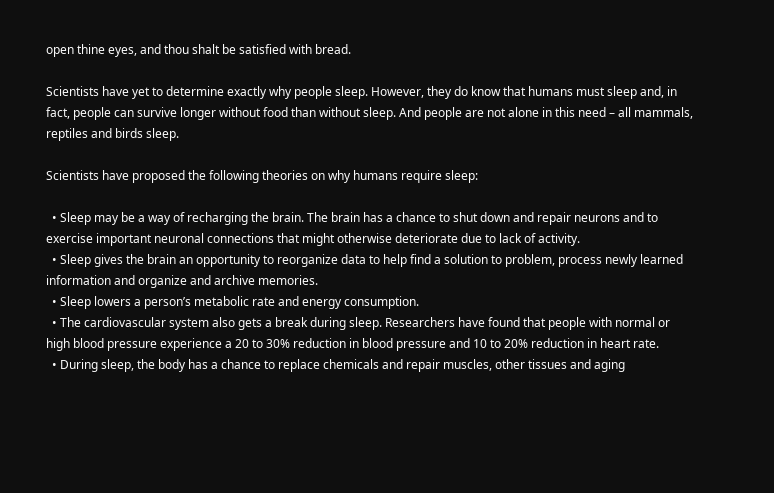open thine eyes, and thou shalt be satisfied with bread.

Scientists have yet to determine exactly why people sleep. However, they do know that humans must sleep and, in fact, people can survive longer without food than without sleep. And people are not alone in this need – all mammals, reptiles and birds sleep.

Scientists have proposed the following theories on why humans require sleep:

  • Sleep may be a way of recharging the brain. The brain has a chance to shut down and repair neurons and to exercise important neuronal connections that might otherwise deteriorate due to lack of activity.
  • Sleep gives the brain an opportunity to reorganize data to help find a solution to problem, process newly learned information and organize and archive memories.
  • Sleep lowers a person’s metabolic rate and energy consumption.
  • The cardiovascular system also gets a break during sleep. Researchers have found that people with normal or high blood pressure experience a 20 to 30% reduction in blood pressure and 10 to 20% reduction in heart rate.
  • During sleep, the body has a chance to replace chemicals and repair muscles, other tissues and aging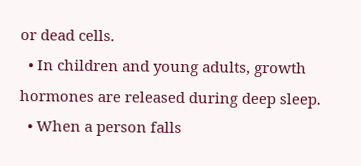or dead cells.
  • In children and young adults, growth hormones are released during deep sleep.
  • When a person falls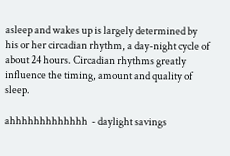asleep and wakes up is largely determined by his or her circadian rhythm, a day-night cycle of about 24 hours. Circadian rhythms greatly influence the timing, amount and quality of sleep.

ahhhhhhhhhhhhh  - daylight savings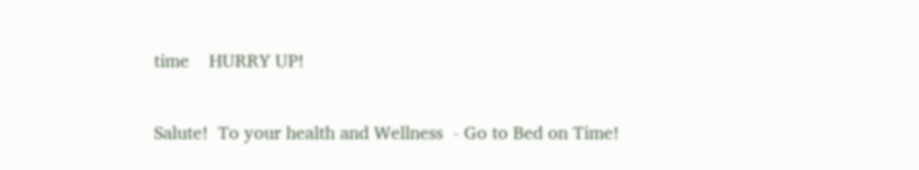time    HURRY UP!

Salute!  To your health and Wellness  - Go to Bed on Time!